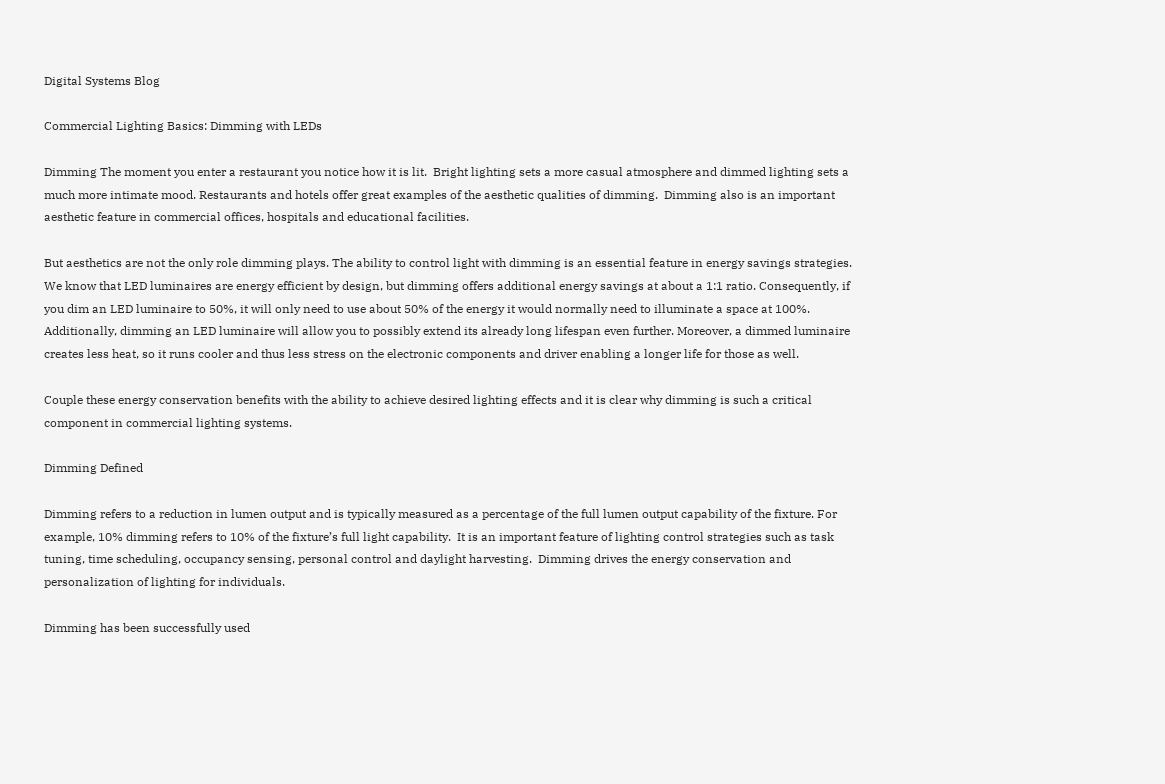Digital Systems Blog

Commercial Lighting Basics: Dimming with LEDs

Dimming The moment you enter a restaurant you notice how it is lit.  Bright lighting sets a more casual atmosphere and dimmed lighting sets a much more intimate mood. Restaurants and hotels offer great examples of the aesthetic qualities of dimming.  Dimming also is an important aesthetic feature in commercial offices, hospitals and educational facilities.

But aesthetics are not the only role dimming plays. The ability to control light with dimming is an essential feature in energy savings strategies.  We know that LED luminaires are energy efficient by design, but dimming offers additional energy savings at about a 1:1 ratio. Consequently, if you dim an LED luminaire to 50%, it will only need to use about 50% of the energy it would normally need to illuminate a space at 100%.  Additionally, dimming an LED luminaire will allow you to possibly extend its already long lifespan even further. Moreover, a dimmed luminaire creates less heat, so it runs cooler and thus less stress on the electronic components and driver enabling a longer life for those as well.

Couple these energy conservation benefits with the ability to achieve desired lighting effects and it is clear why dimming is such a critical component in commercial lighting systems.

Dimming Defined

Dimming refers to a reduction in lumen output and is typically measured as a percentage of the full lumen output capability of the fixture. For example, 10% dimming refers to 10% of the fixture’s full light capability.  It is an important feature of lighting control strategies such as task tuning, time scheduling, occupancy sensing, personal control and daylight harvesting.  Dimming drives the energy conservation and personalization of lighting for individuals.

Dimming has been successfully used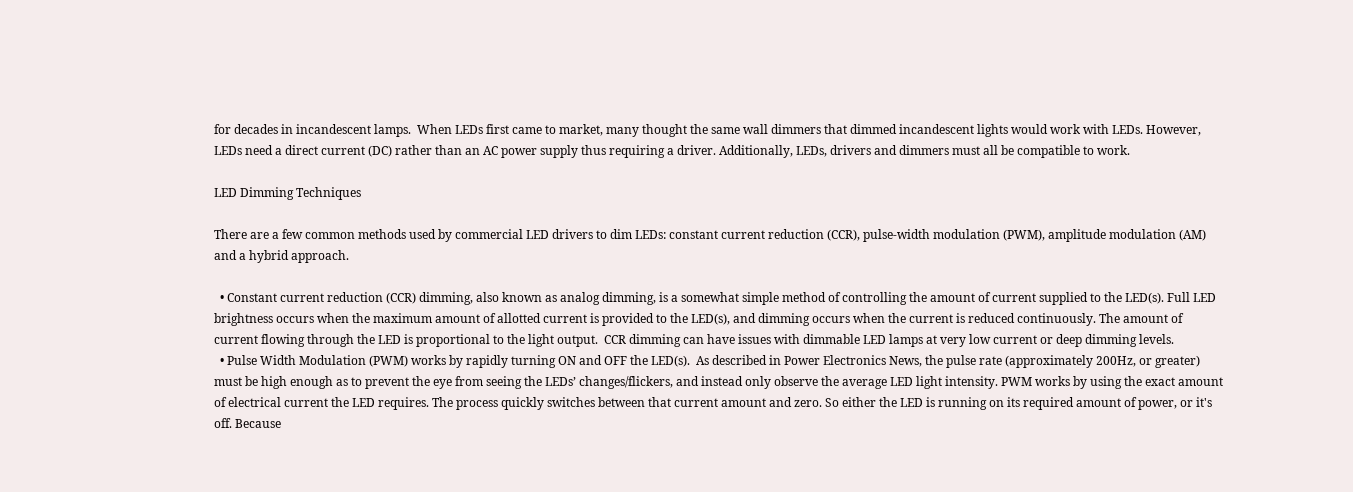for decades in incandescent lamps.  When LEDs first came to market, many thought the same wall dimmers that dimmed incandescent lights would work with LEDs. However, LEDs need a direct current (DC) rather than an AC power supply thus requiring a driver. Additionally, LEDs, drivers and dimmers must all be compatible to work.

LED Dimming Techniques

There are a few common methods used by commercial LED drivers to dim LEDs: constant current reduction (CCR), pulse-width modulation (PWM), amplitude modulation (AM) and a hybrid approach.

  • Constant current reduction (CCR) dimming, also known as analog dimming, is a somewhat simple method of controlling the amount of current supplied to the LED(s). Full LED brightness occurs when the maximum amount of allotted current is provided to the LED(s), and dimming occurs when the current is reduced continuously. The amount of current flowing through the LED is proportional to the light output.  CCR dimming can have issues with dimmable LED lamps at very low current or deep dimming levels.
  • Pulse Width Modulation (PWM) works by rapidly turning ON and OFF the LED(s).  As described in Power Electronics News, the pulse rate (approximately 200Hz, or greater) must be high enough as to prevent the eye from seeing the LEDs’ changes/flickers, and instead only observe the average LED light intensity. PWM works by using the exact amount of electrical current the LED requires. The process quickly switches between that current amount and zero. So either the LED is running on its required amount of power, or it's off. Because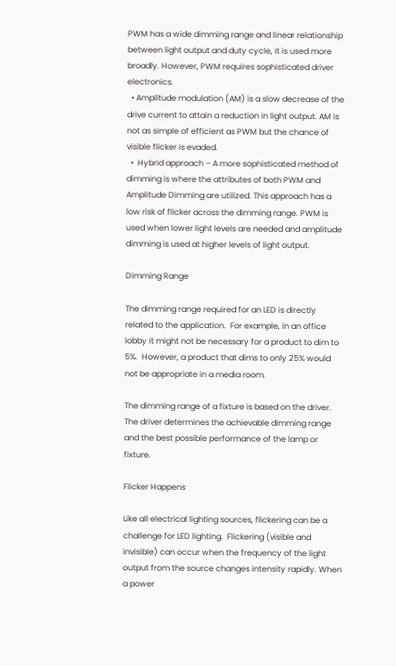PWM has a wide dimming range and linear relationship between light output and duty cycle, it is used more broadly. However, PWM requires sophisticated driver electronics.
  • Amplitude modulation (AM) is a slow decrease of the drive current to attain a reduction in light output. AM is not as simple of efficient as PWM but the chance of visible flicker is evaded.
  •  Hybrid approach – A more sophisticated method of dimming is where the attributes of both PWM and Amplitude Dimming are utilized. This approach has a low risk of flicker across the dimming range. PWM is used when lower light levels are needed and amplitude dimming is used at higher levels of light output.

Dimming Range

The dimming range required for an LED is directly related to the application.  For example, in an office lobby it might not be necessary for a product to dim to 5%.  However, a product that dims to only 25% would not be appropriate in a media room.

The dimming range of a fixture is based on the driver.  The driver determines the achievable dimming range and the best possible performance of the lamp or fixture.

Flicker Happens

Like all electrical lighting sources, flickering can be a challenge for LED lighting.  Flickering (visible and invisible) can occur when the frequency of the light output from the source changes intensity rapidly. When a power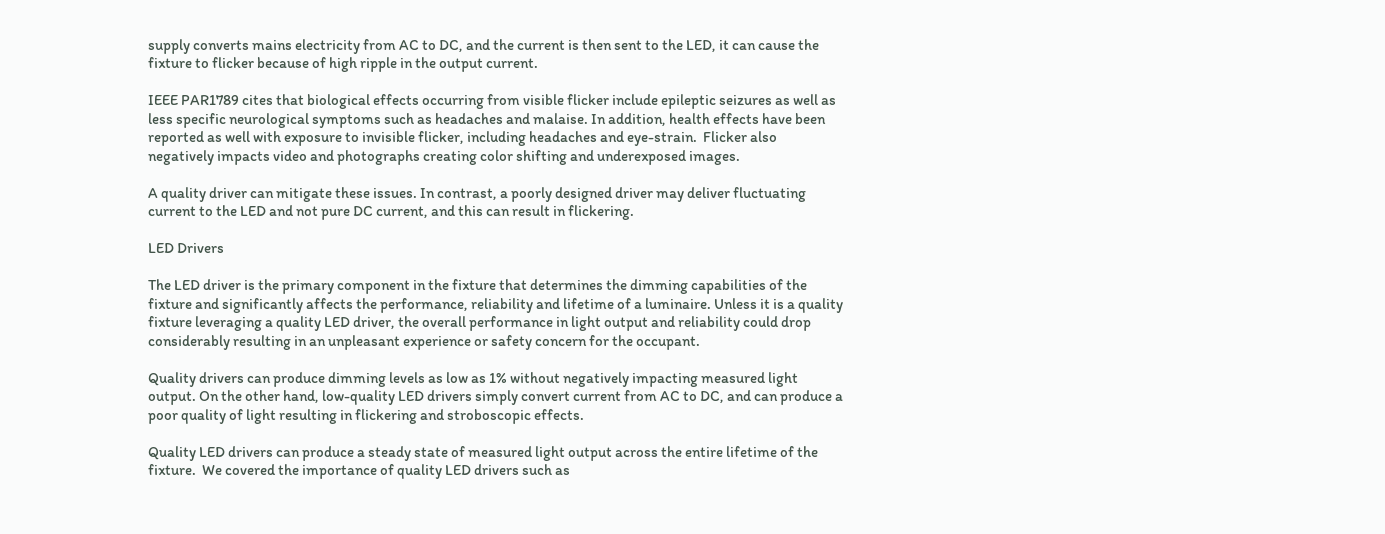supply converts mains electricity from AC to DC, and the current is then sent to the LED, it can cause the fixture to flicker because of high ripple in the output current.

IEEE PAR1789 cites that biological effects occurring from visible flicker include epileptic seizures as well as less specific neurological symptoms such as headaches and malaise. In addition, health effects have been reported as well with exposure to invisible flicker, including headaches and eye-strain.  Flicker also negatively impacts video and photographs creating color shifting and underexposed images.

A quality driver can mitigate these issues. In contrast, a poorly designed driver may deliver fluctuating current to the LED and not pure DC current, and this can result in flickering.

LED Drivers

The LED driver is the primary component in the fixture that determines the dimming capabilities of the fixture and significantly affects the performance, reliability and lifetime of a luminaire. Unless it is a quality fixture leveraging a quality LED driver, the overall performance in light output and reliability could drop considerably resulting in an unpleasant experience or safety concern for the occupant.

Quality drivers can produce dimming levels as low as 1% without negatively impacting measured light output. On the other hand, low-quality LED drivers simply convert current from AC to DC, and can produce a poor quality of light resulting in flickering and stroboscopic effects.

Quality LED drivers can produce a steady state of measured light output across the entire lifetime of the fixture.  We covered the importance of quality LED drivers such as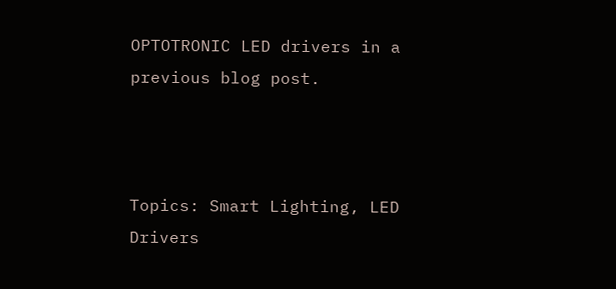OPTOTRONIC LED drivers in a previous blog post.



Topics: Smart Lighting, LED Drivers